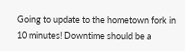Going to update to the hometown fork in 10 minutes! Downtime should be a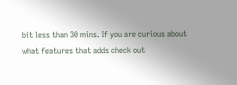bit less than 30 mins. If you are curious about what features that adds check out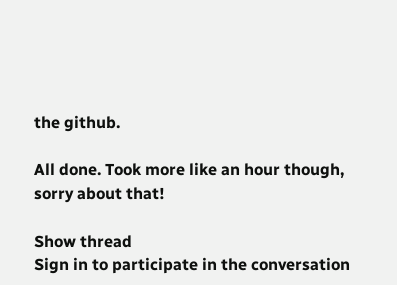the github.

All done. Took more like an hour though, sorry about that!

Show thread
Sign in to participate in the conversation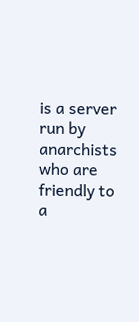is a server run by anarchists who are friendly to a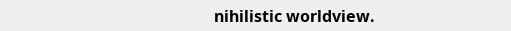nihilistic worldview.